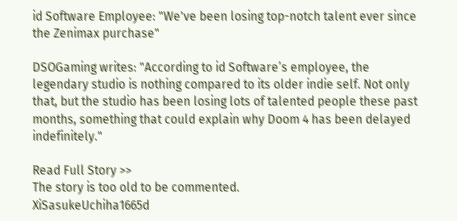id Software Employee: "We've been losing top-notch talent ever since the Zenimax purchase"

DSOGaming writes: "According to id Software’s employee, the legendary studio is nothing compared to its older indie self. Not only that, but the studio has been losing lots of talented people these past months, something that could explain why Doom 4 has been delayed indefinitely."

Read Full Story >>
The story is too old to be commented.
XiSasukeUchiha1665d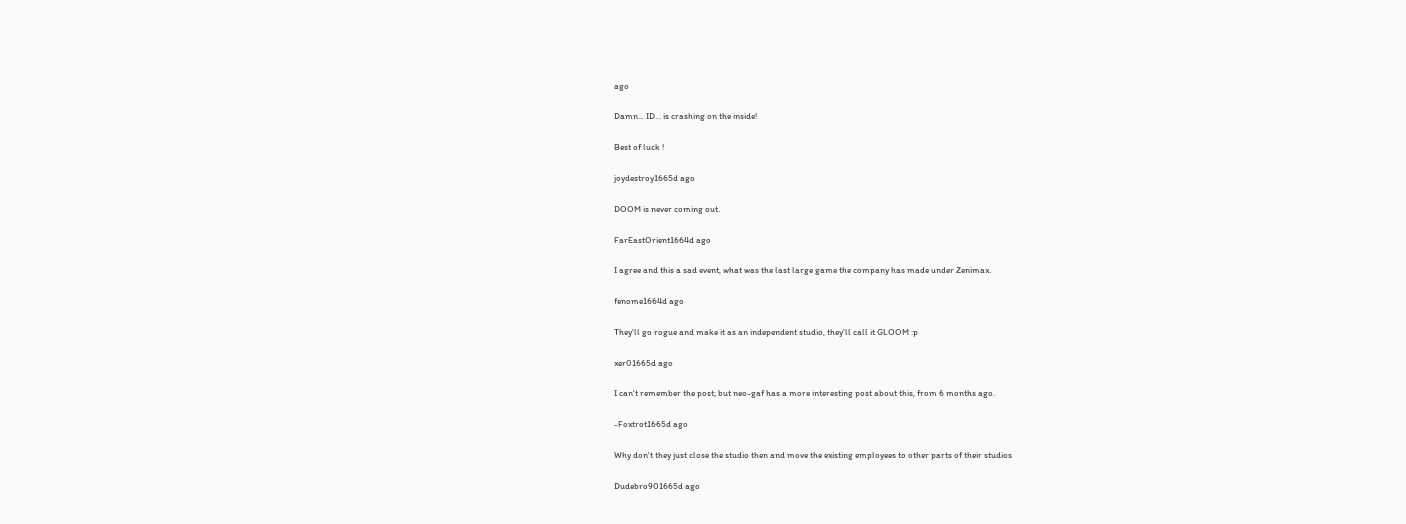ago

Damn... ID... is crashing on the inside!

Best of luck !

joydestroy1665d ago

DOOM is never coming out.

FarEastOrient1664d ago

I agree and this a sad event, what was the last large game the company has made under Zenimax.

fenome1664d ago

They'll go rogue and make it as an independent studio, they'll call it GLOOM :p

xer01665d ago

I can't remember the post; but neo-gaf has a more interesting post about this, from 6 months ago.

-Foxtrot1665d ago

Why don't they just close the studio then and move the existing employees to other parts of their studios

Dudebro901665d ago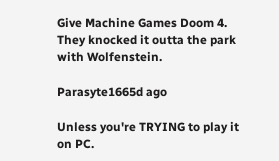Give Machine Games Doom 4. They knocked it outta the park with Wolfenstein.

Parasyte1665d ago

Unless you're TRYING to play it on PC.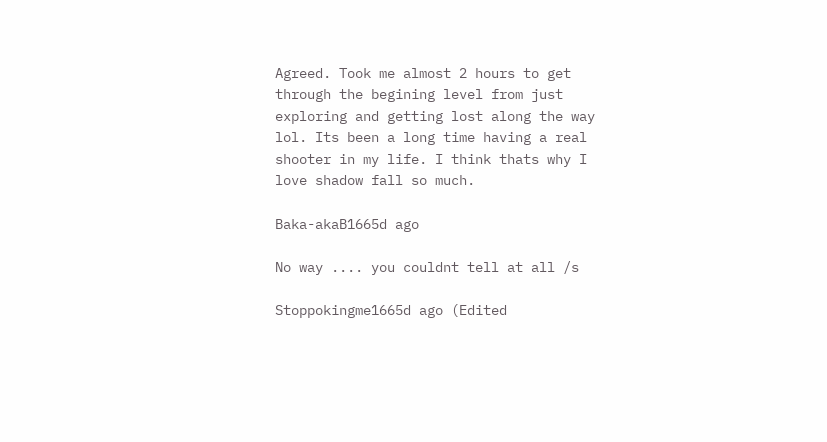Agreed. Took me almost 2 hours to get through the begining level from just exploring and getting lost along the way lol. Its been a long time having a real shooter in my life. I think thats why I love shadow fall so much.

Baka-akaB1665d ago

No way .... you couldnt tell at all /s

Stoppokingme1665d ago (Edited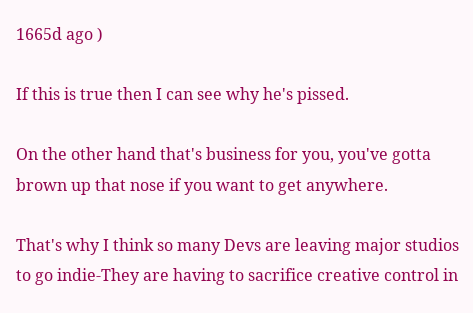1665d ago )

If this is true then I can see why he's pissed.

On the other hand that's business for you, you've gotta brown up that nose if you want to get anywhere.

That's why I think so many Devs are leaving major studios to go indie-They are having to sacrifice creative control in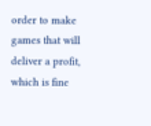order to make games that will deliver a profit, which is fine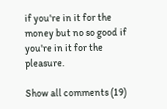if you're in it for the money but no so good if you're in it for the pleasure.

Show all comments (19)